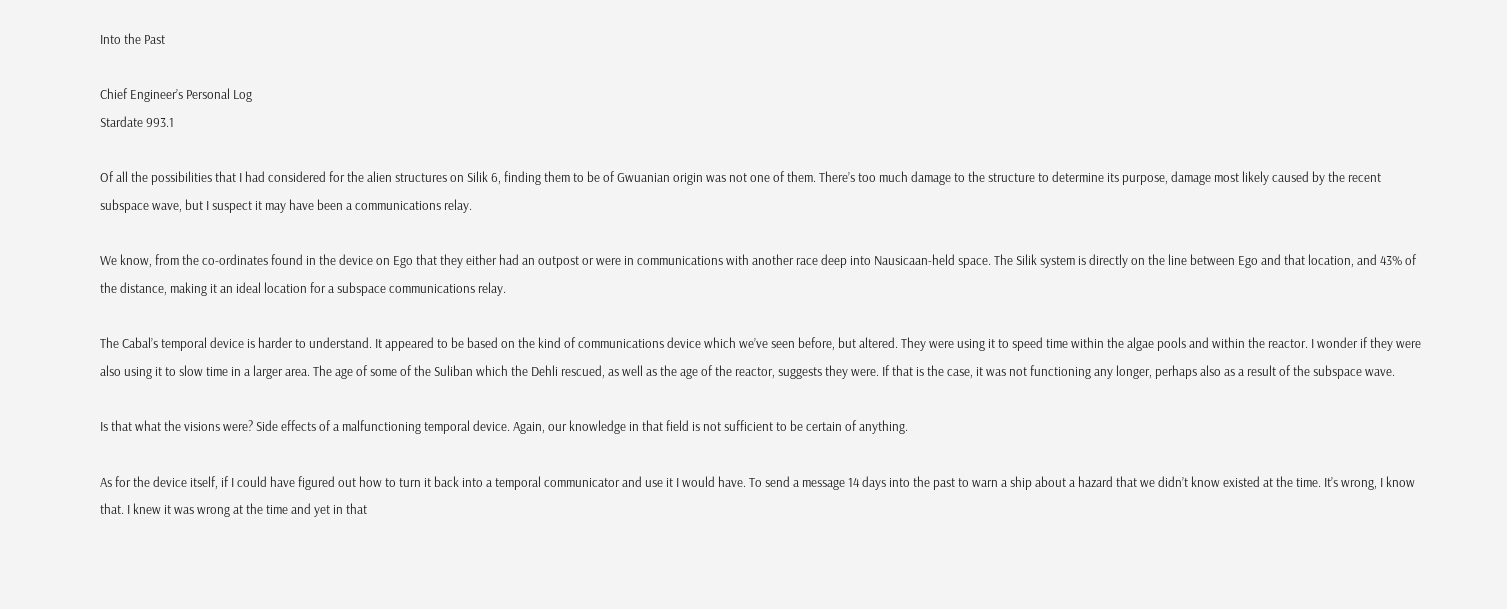Into the Past

Chief Engineer’s Personal Log
Stardate 993.1

Of all the possibilities that I had considered for the alien structures on Silik 6, finding them to be of Gwuanian origin was not one of them. There’s too much damage to the structure to determine its purpose, damage most likely caused by the recent subspace wave, but I suspect it may have been a communications relay.

We know, from the co-ordinates found in the device on Ego that they either had an outpost or were in communications with another race deep into Nausicaan-held space. The Silik system is directly on the line between Ego and that location, and 43% of the distance, making it an ideal location for a subspace communications relay.

The Cabal’s temporal device is harder to understand. It appeared to be based on the kind of communications device which we’ve seen before, but altered. They were using it to speed time within the algae pools and within the reactor. I wonder if they were also using it to slow time in a larger area. The age of some of the Suliban which the Dehli rescued, as well as the age of the reactor, suggests they were. If that is the case, it was not functioning any longer, perhaps also as a result of the subspace wave.

Is that what the visions were? Side effects of a malfunctioning temporal device. Again, our knowledge in that field is not sufficient to be certain of anything.

As for the device itself, if I could have figured out how to turn it back into a temporal communicator and use it I would have. To send a message 14 days into the past to warn a ship about a hazard that we didn’t know existed at the time. It’s wrong, I know that. I knew it was wrong at the time and yet in that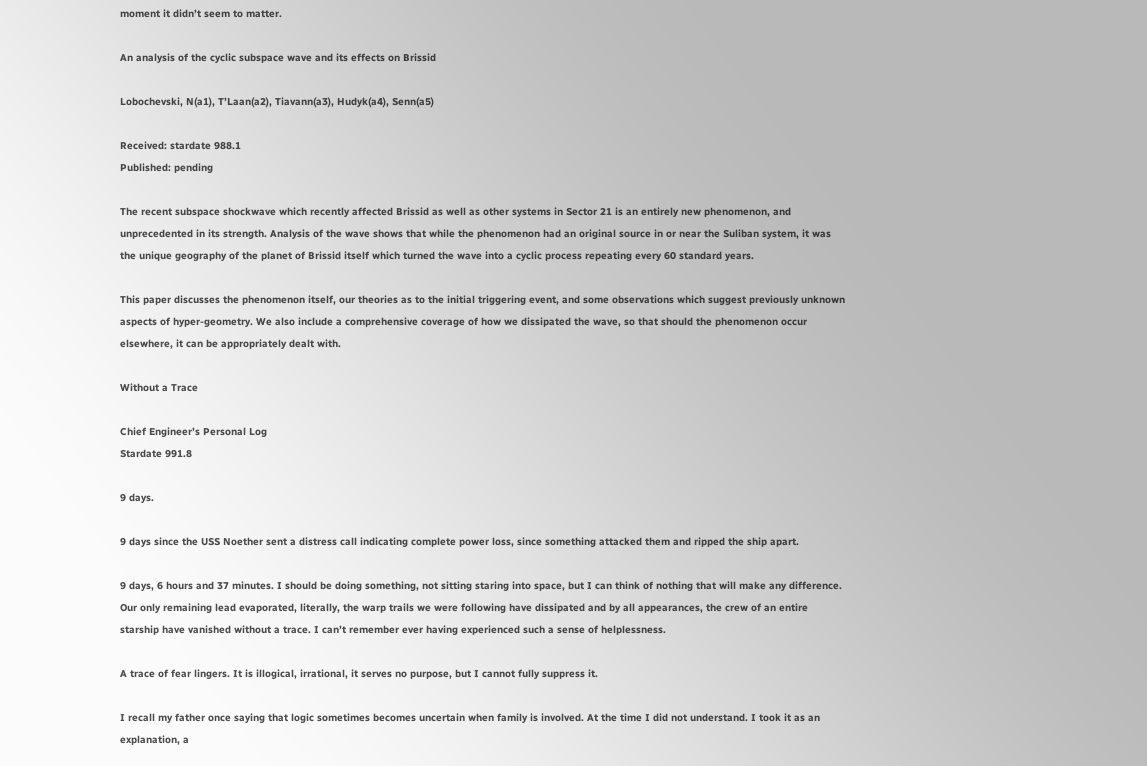moment it didn’t seem to matter.

An analysis of the cyclic subspace wave and its effects on Brissid

Lobochevski, N(a1), T’Laan(a2), Tiavann(a3), Hudyk(a4), Senn(a5)

Received: stardate 988.1
Published: pending

The recent subspace shockwave which recently affected Brissid as well as other systems in Sector 21 is an entirely new phenomenon, and unprecedented in its strength. Analysis of the wave shows that while the phenomenon had an original source in or near the Suliban system, it was the unique geography of the planet of Brissid itself which turned the wave into a cyclic process repeating every 60 standard years.

This paper discusses the phenomenon itself, our theories as to the initial triggering event, and some observations which suggest previously unknown aspects of hyper-geometry. We also include a comprehensive coverage of how we dissipated the wave, so that should the phenomenon occur elsewhere, it can be appropriately dealt with.

Without a Trace

Chief Engineer’s Personal Log
Stardate 991.8

9 days.

9 days since the USS Noether sent a distress call indicating complete power loss, since something attacked them and ripped the ship apart.

9 days, 6 hours and 37 minutes. I should be doing something, not sitting staring into space, but I can think of nothing that will make any difference. Our only remaining lead evaporated, literally, the warp trails we were following have dissipated and by all appearances, the crew of an entire starship have vanished without a trace. I can’t remember ever having experienced such a sense of helplessness.

A trace of fear lingers. It is illogical, irrational, it serves no purpose, but I cannot fully suppress it.

I recall my father once saying that logic sometimes becomes uncertain when family is involved. At the time I did not understand. I took it as an explanation, a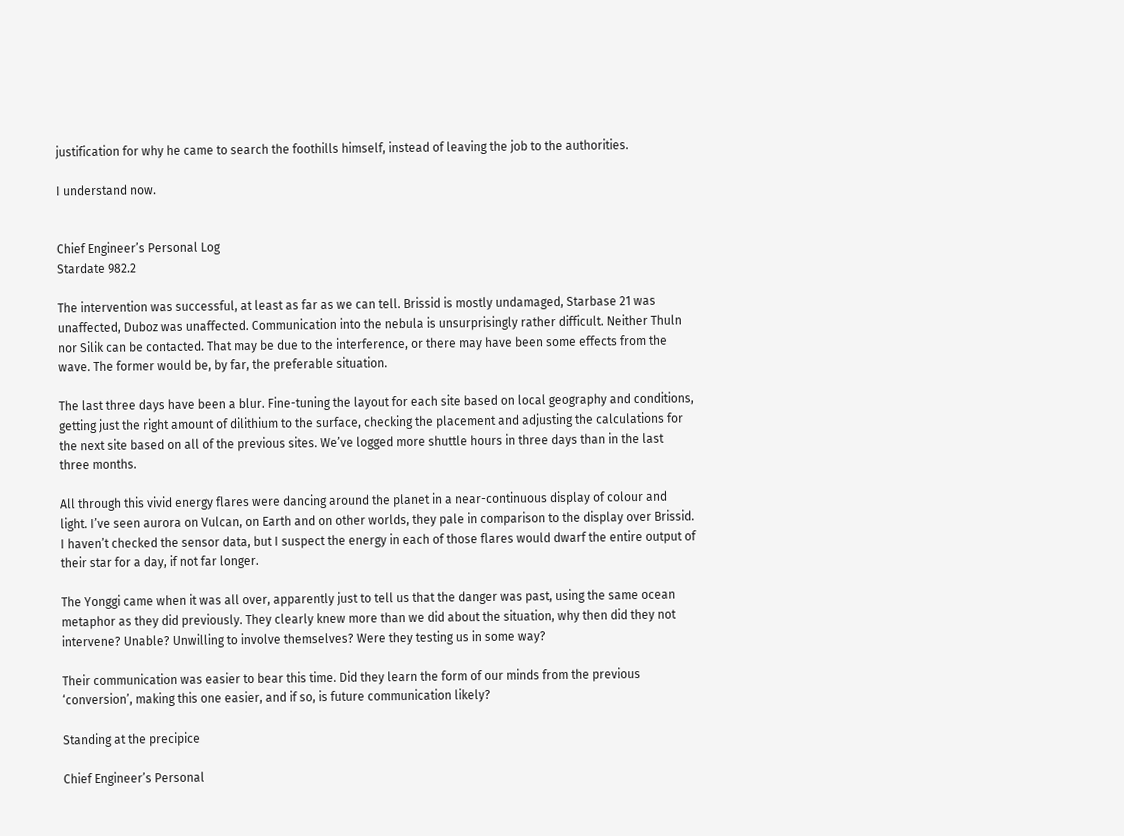justification for why he came to search the foothills himself, instead of leaving the job to the authorities.

I understand now.


Chief Engineer’s Personal Log
Stardate 982.2

The intervention was successful, at least as far as we can tell. Brissid is mostly undamaged, Starbase 21 was unaffected, Duboz was unaffected. Communication into the nebula is unsurprisingly rather difficult. Neither Thuln nor Silik can be contacted. That may be due to the interference, or there may have been some effects from the wave. The former would be, by far, the preferable situation.

The last three days have been a blur. Fine-tuning the layout for each site based on local geography and conditions, getting just the right amount of dilithium to the surface, checking the placement and adjusting the calculations for the next site based on all of the previous sites. We’ve logged more shuttle hours in three days than in the last three months.

All through this vivid energy flares were dancing around the planet in a near-continuous display of colour and light. I’ve seen aurora on Vulcan, on Earth and on other worlds, they pale in comparison to the display over Brissid. I haven’t checked the sensor data, but I suspect the energy in each of those flares would dwarf the entire output of their star for a day, if not far longer.

The Yonggi came when it was all over, apparently just to tell us that the danger was past, using the same ocean metaphor as they did previously. They clearly knew more than we did about the situation, why then did they not intervene? Unable? Unwilling to involve themselves? Were they testing us in some way?

Their communication was easier to bear this time. Did they learn the form of our minds from the previous ‘conversion’, making this one easier, and if so, is future communication likely?

Standing at the precipice

Chief Engineer’s Personal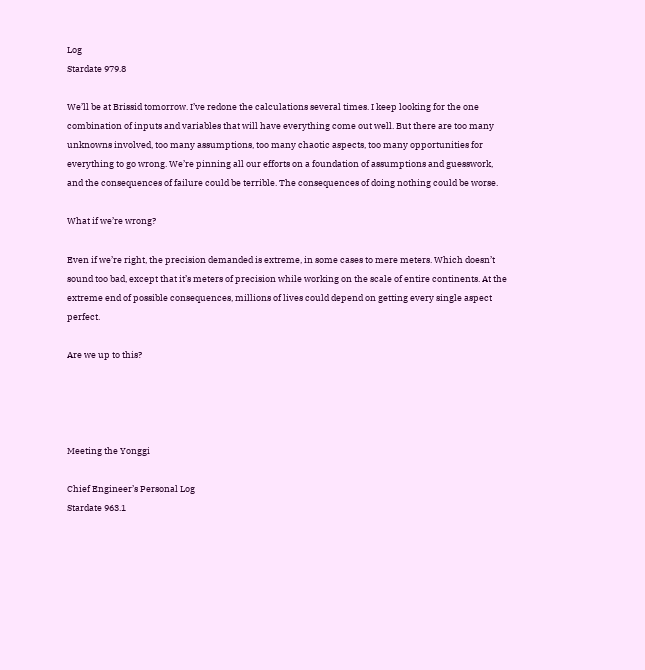Log
Stardate 979.8

We’ll be at Brissid tomorrow. I’ve redone the calculations several times. I keep looking for the one combination of inputs and variables that will have everything come out well. But there are too many unknowns involved, too many assumptions, too many chaotic aspects, too many opportunities for everything to go wrong. We’re pinning all our efforts on a foundation of assumptions and guesswork, and the consequences of failure could be terrible. The consequences of doing nothing could be worse.

What if we’re wrong?

Even if we’re right, the precision demanded is extreme, in some cases to mere meters. Which doesn’t sound too bad, except that it’s meters of precision while working on the scale of entire continents. At the extreme end of possible consequences, millions of lives could depend on getting every single aspect perfect.

Are we up to this?




Meeting the Yonggi

Chief Engineer’s Personal Log
Stardate 963.1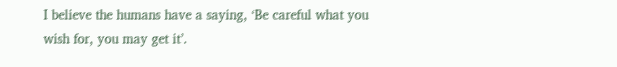I believe the humans have a saying, ‘Be careful what you wish for, you may get it’.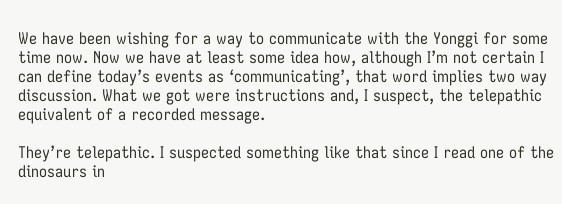We have been wishing for a way to communicate with the Yonggi for some time now. Now we have at least some idea how, although I’m not certain I can define today’s events as ‘communicating’, that word implies two way discussion. What we got were instructions and, I suspect, the telepathic equivalent of a recorded message.

They’re telepathic. I suspected something like that since I read one of the dinosaurs in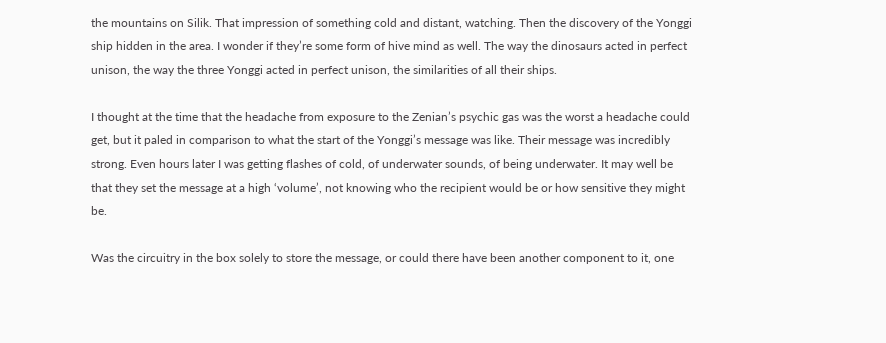the mountains on Silik. That impression of something cold and distant, watching. Then the discovery of the Yonggi ship hidden in the area. I wonder if they’re some form of hive mind as well. The way the dinosaurs acted in perfect unison, the way the three Yonggi acted in perfect unison, the similarities of all their ships.

I thought at the time that the headache from exposure to the Zenian’s psychic gas was the worst a headache could get, but it paled in comparison to what the start of the Yonggi’s message was like. Their message was incredibly strong. Even hours later I was getting flashes of cold, of underwater sounds, of being underwater. It may well be that they set the message at a high ‘volume’, not knowing who the recipient would be or how sensitive they might be.

Was the circuitry in the box solely to store the message, or could there have been another component to it, one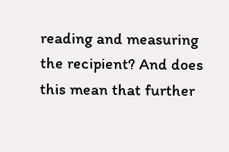reading and measuring the recipient? And does this mean that further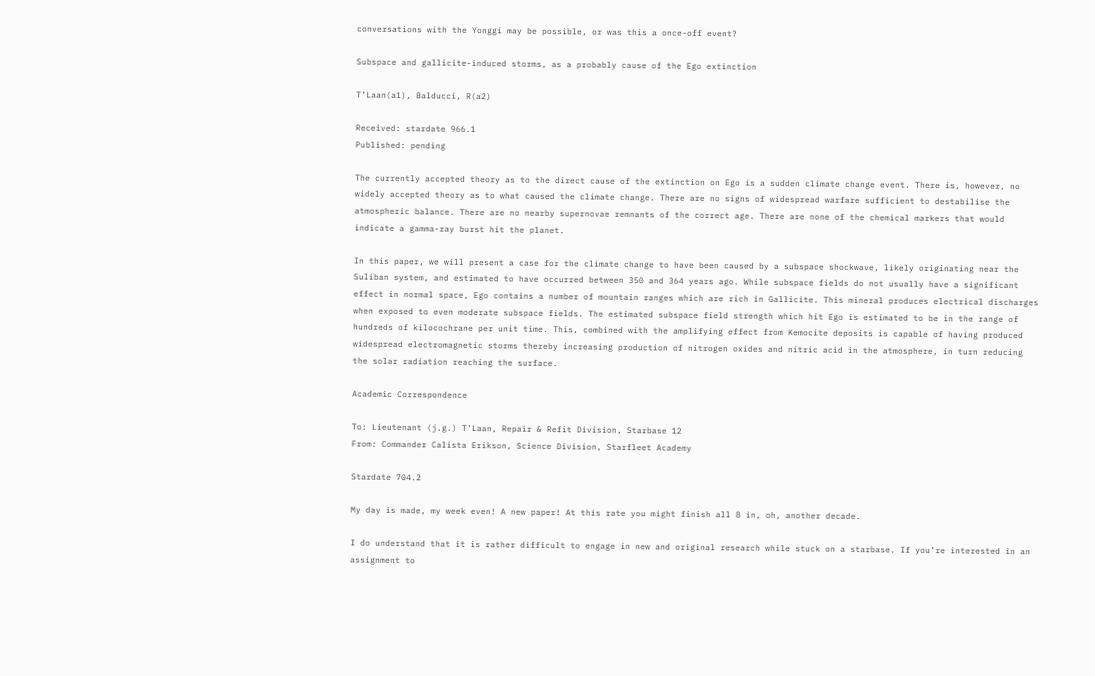conversations with the Yonggi may be possible, or was this a once-off event?

Subspace and gallicite-induced storms, as a probably cause of the Ego extinction

T’Laan(a1), Balducci, R(a2)

Received: stardate 966.1
Published: pending

The currently accepted theory as to the direct cause of the extinction on Ego is a sudden climate change event. There is, however, no widely accepted theory as to what caused the climate change. There are no signs of widespread warfare sufficient to destabilise the atmospheric balance. There are no nearby supernovae remnants of the correct age. There are none of the chemical markers that would indicate a gamma-ray burst hit the planet.

In this paper, we will present a case for the climate change to have been caused by a subspace shockwave, likely originating near the Suliban system, and estimated to have occurred between 350 and 364 years ago. While subspace fields do not usually have a significant effect in normal space, Ego contains a number of mountain ranges which are rich in Gallicite. This mineral produces electrical discharges when exposed to even moderate subspace fields. The estimated subspace field strength which hit Ego is estimated to be in the range of hundreds of kilocochrane per unit time. This, combined with the amplifying effect from Kemocite deposits is capable of having produced widespread electromagnetic storms thereby increasing production of nitrogen oxides and nitric acid in the atmosphere, in turn reducing the solar radiation reaching the surface.

Academic Correspondence

To: Lieutenant (j.g.) T’Laan, Repair & Refit Division, Starbase 12
From: Commander Calista Erikson, Science Division, Starfleet Academy

Stardate 704.2

My day is made, my week even! A new paper! At this rate you might finish all 8 in, oh, another decade.

I do understand that it is rather difficult to engage in new and original research while stuck on a starbase. If you’re interested in an assignment to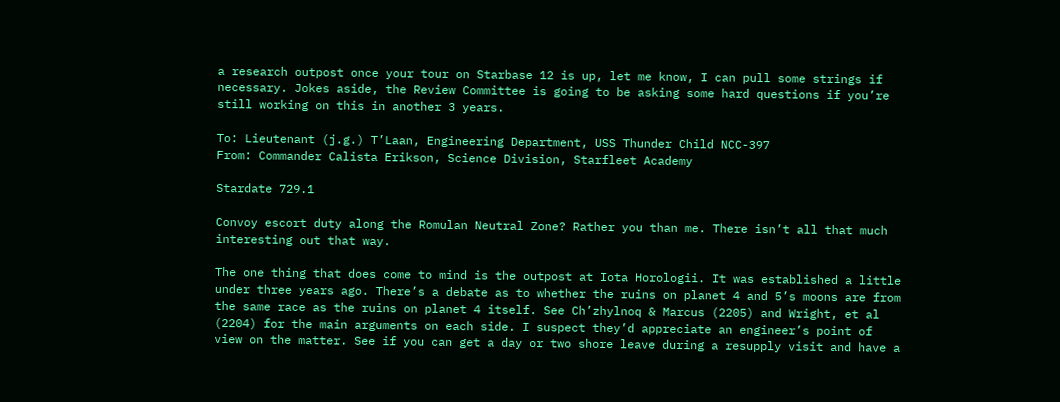a research outpost once your tour on Starbase 12 is up, let me know, I can pull some strings if necessary. Jokes aside, the Review Committee is going to be asking some hard questions if you’re still working on this in another 3 years.

To: Lieutenant (j.g.) T’Laan, Engineering Department, USS Thunder Child NCC-397
From: Commander Calista Erikson, Science Division, Starfleet Academy

Stardate 729.1

Convoy escort duty along the Romulan Neutral Zone? Rather you than me. There isn’t all that much interesting out that way.

The one thing that does come to mind is the outpost at Iota Horologii. It was established a little under three years ago. There’s a debate as to whether the ruins on planet 4 and 5’s moons are from the same race as the ruins on planet 4 itself. See Ch’zhylnoq & Marcus (2205) and Wright, et al (2204) for the main arguments on each side. I suspect they’d appreciate an engineer’s point of view on the matter. See if you can get a day or two shore leave during a resupply visit and have a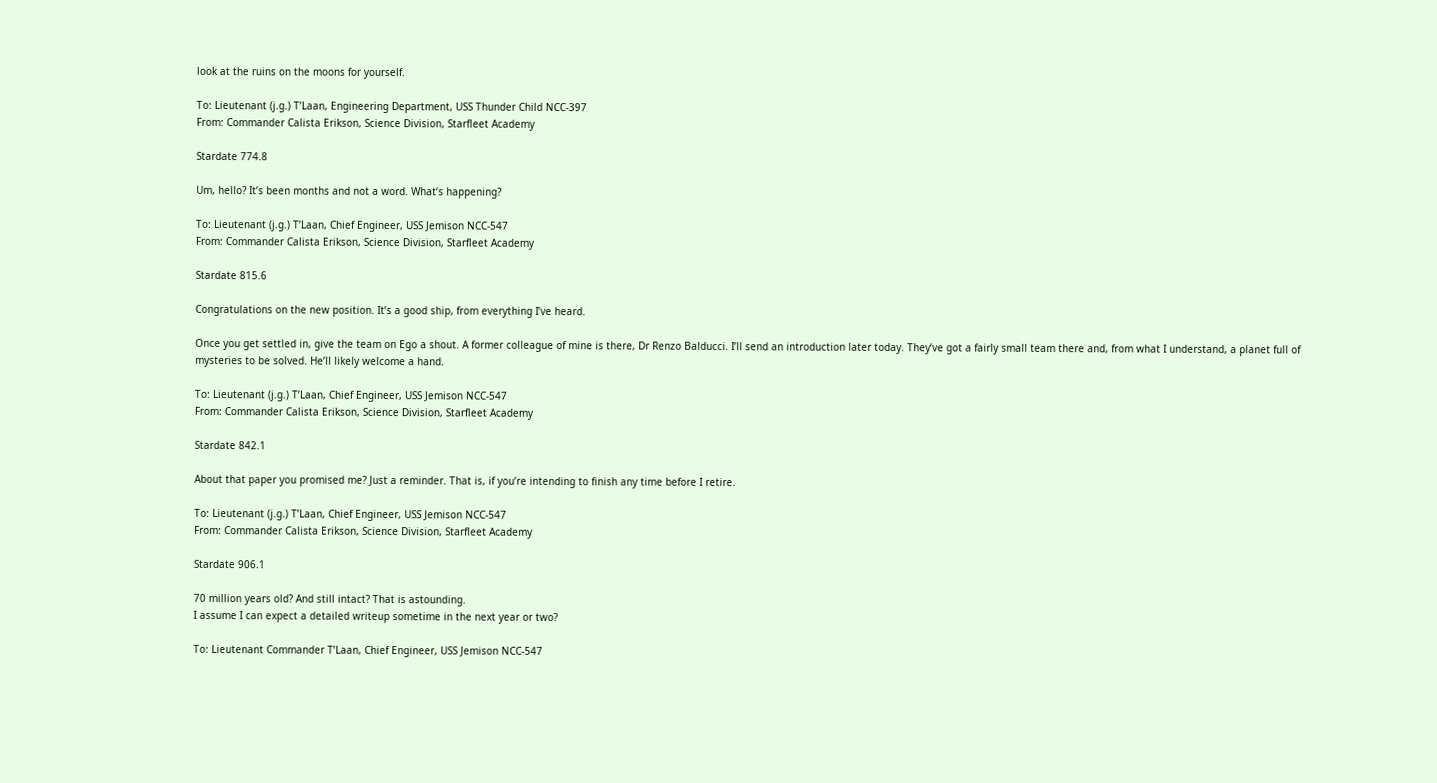look at the ruins on the moons for yourself.

To: Lieutenant (j.g.) T’Laan, Engineering Department, USS Thunder Child NCC-397
From: Commander Calista Erikson, Science Division, Starfleet Academy

Stardate 774.8

Um, hello? It’s been months and not a word. What’s happening?

To: Lieutenant (j.g.) T’Laan, Chief Engineer, USS Jemison NCC-547
From: Commander Calista Erikson, Science Division, Starfleet Academy

Stardate 815.6

Congratulations on the new position. It’s a good ship, from everything I’ve heard.

Once you get settled in, give the team on Ego a shout. A former colleague of mine is there, Dr Renzo Balducci. I’ll send an introduction later today. They’ve got a fairly small team there and, from what I understand, a planet full of mysteries to be solved. He’ll likely welcome a hand.

To: Lieutenant (j.g.) T’Laan, Chief Engineer, USS Jemison NCC-547
From: Commander Calista Erikson, Science Division, Starfleet Academy

Stardate 842.1

About that paper you promised me? Just a reminder. That is, if you’re intending to finish any time before I retire.

To: Lieutenant (j.g.) T’Laan, Chief Engineer, USS Jemison NCC-547
From: Commander Calista Erikson, Science Division, Starfleet Academy

Stardate 906.1

70 million years old? And still intact? That is astounding.
I assume I can expect a detailed writeup sometime in the next year or two?

To: Lieutenant Commander T’Laan, Chief Engineer, USS Jemison NCC-547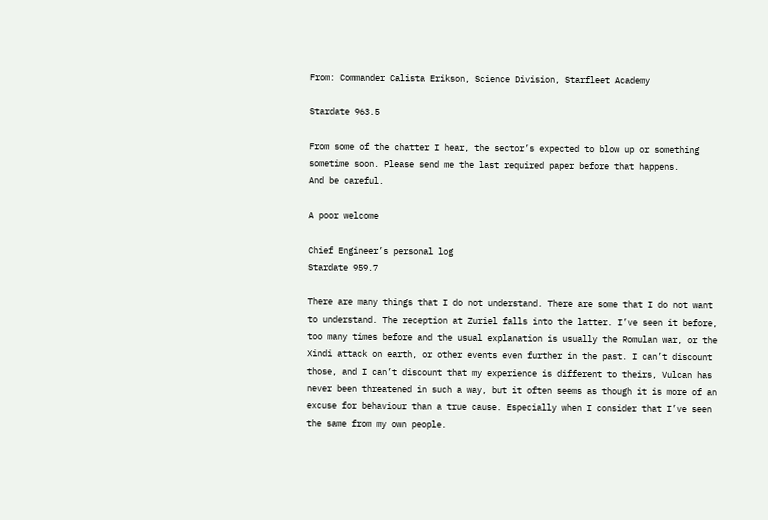From: Commander Calista Erikson, Science Division, Starfleet Academy

Stardate 963.5

From some of the chatter I hear, the sector’s expected to blow up or something sometime soon. Please send me the last required paper before that happens.
And be careful.

A poor welcome

Chief Engineer’s personal log
Stardate 959.7

There are many things that I do not understand. There are some that I do not want to understand. The reception at Zuriel falls into the latter. I’ve seen it before, too many times before and the usual explanation is usually the Romulan war, or the Xindi attack on earth, or other events even further in the past. I can’t discount those, and I can’t discount that my experience is different to theirs, Vulcan has never been threatened in such a way, but it often seems as though it is more of an excuse for behaviour than a true cause. Especially when I consider that I’ve seen the same from my own people.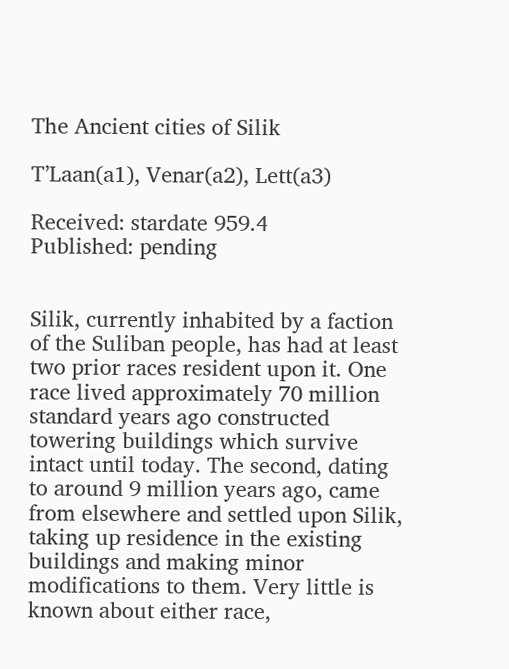The Ancient cities of Silik

T’Laan(a1), Venar(a2), Lett(a3)

Received: stardate 959.4
Published: pending


Silik, currently inhabited by a faction of the Suliban people, has had at least two prior races resident upon it. One race lived approximately 70 million standard years ago constructed towering buildings which survive intact until today. The second, dating to around 9 million years ago, came from elsewhere and settled upon Silik, taking up residence in the existing buildings and making minor modifications to them. Very little is known about either race,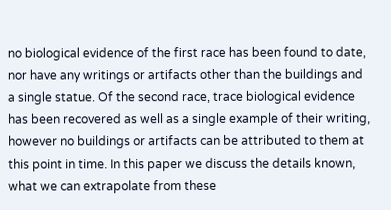no biological evidence of the first race has been found to date, nor have any writings or artifacts other than the buildings and a single statue. Of the second race, trace biological evidence has been recovered as well as a single example of their writing, however no buildings or artifacts can be attributed to them at this point in time. In this paper we discuss the details known, what we can extrapolate from these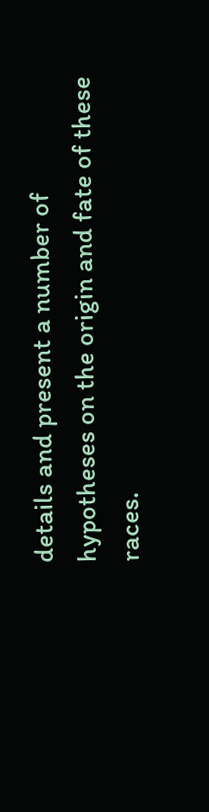details and present a number of hypotheses on the origin and fate of these races.